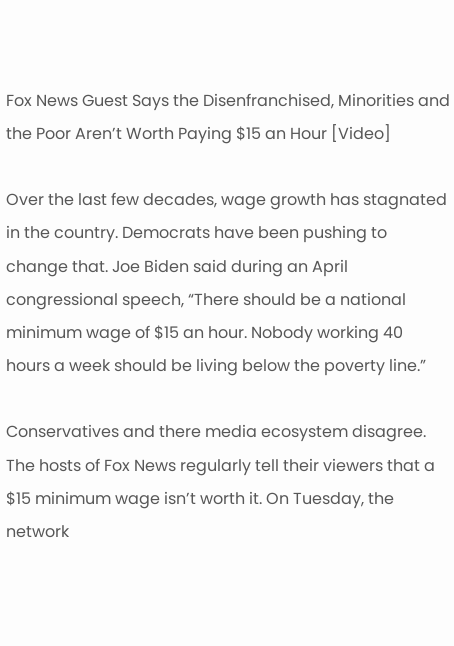Fox News Guest Says the Disenfranchised, Minorities and the Poor Aren’t Worth Paying $15 an Hour [Video]

Over the last few decades, wage growth has stagnated in the country. Democrats have been pushing to change that. Joe Biden said during an April congressional speech, “There should be a national minimum wage of $15 an hour. Nobody working 40 hours a week should be living below the poverty line.”

Conservatives and there media ecosystem disagree. The hosts of Fox News regularly tell their viewers that a $15 minimum wage isn’t worth it. On Tuesday, the network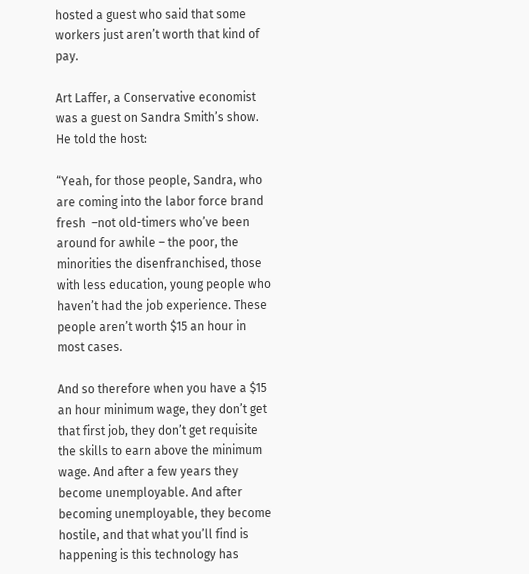hosted a guest who said that some workers just aren’t worth that kind of pay.

Art Laffer, a Conservative economist was a guest on Sandra Smith’s show. He told the host:

“Yeah, for those people, Sandra, who are coming into the labor force brand fresh  –not old-timers who’ve been around for awhile – the poor, the minorities the disenfranchised, those with less education, young people who haven’t had the job experience. These people aren’t worth $15 an hour in most cases.

And so therefore when you have a $15 an hour minimum wage, they don’t get that first job, they don’t get requisite the skills to earn above the minimum wage. And after a few years they become unemployable. And after becoming unemployable, they become hostile, and that what you’ll find is happening is this technology has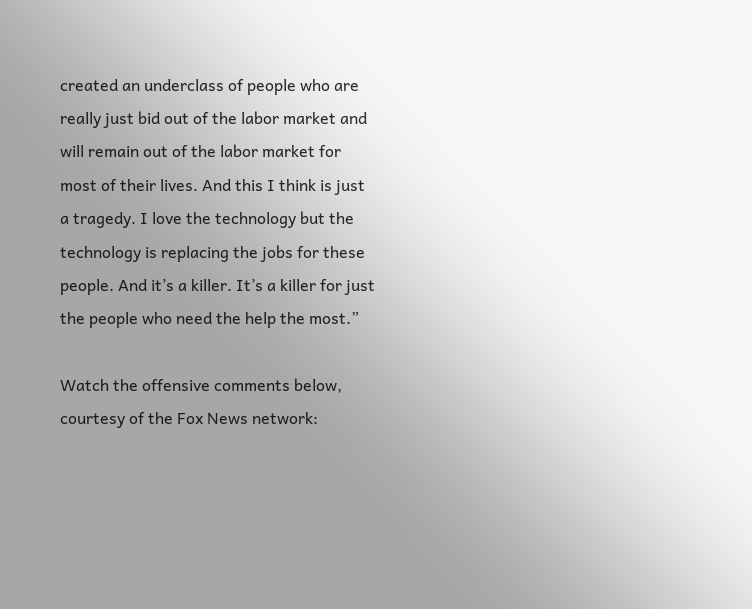created an underclass of people who are really just bid out of the labor market and will remain out of the labor market for most of their lives. And this I think is just a tragedy. I love the technology but the technology is replacing the jobs for these people. And it’s a killer. It’s a killer for just the people who need the help the most.”

Watch the offensive comments below, courtesy of the Fox News network: